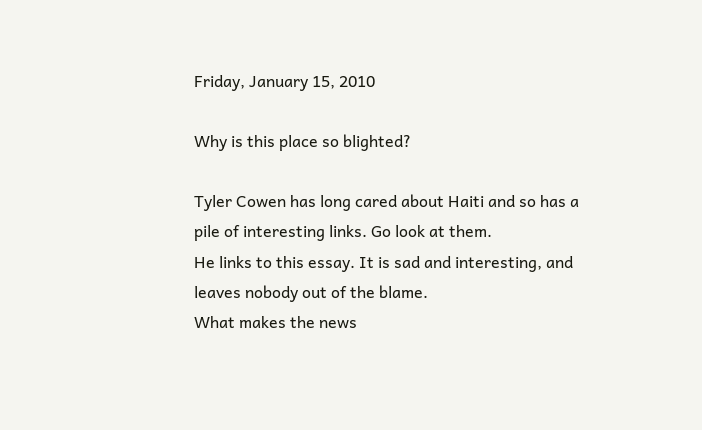Friday, January 15, 2010

Why is this place so blighted?

Tyler Cowen has long cared about Haiti and so has a pile of interesting links. Go look at them.
He links to this essay. It is sad and interesting, and leaves nobody out of the blame.
What makes the news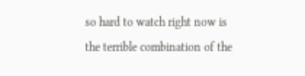so hard to watch right now is the terrible combination of the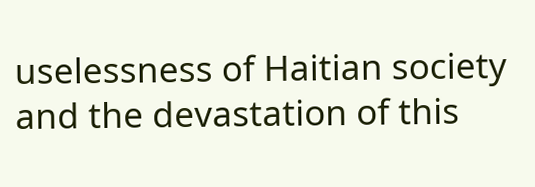uselessness of Haitian society and the devastation of this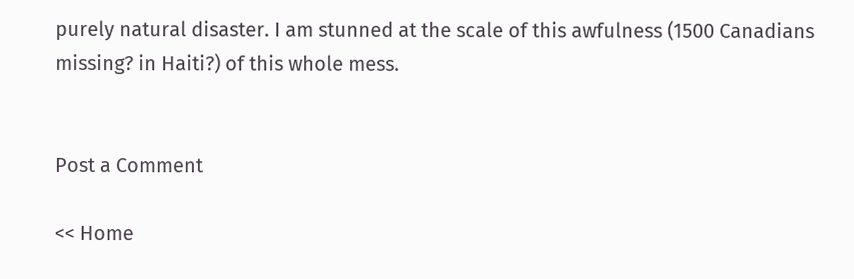purely natural disaster. I am stunned at the scale of this awfulness (1500 Canadians missing? in Haiti?) of this whole mess.


Post a Comment

<< Home